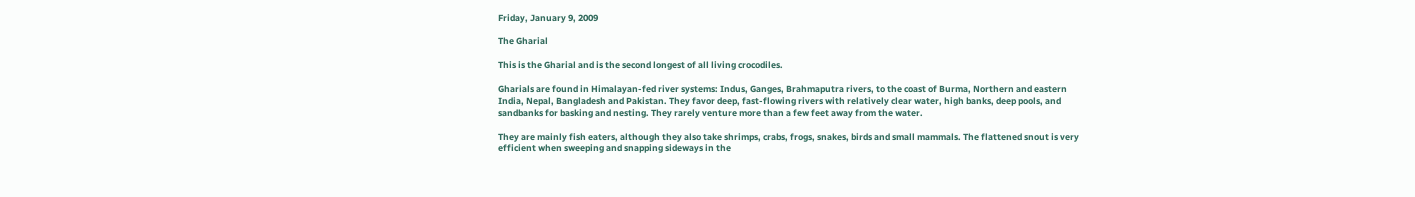Friday, January 9, 2009

The Gharial

This is the Gharial and is the second longest of all living crocodiles.

Gharials are found in Himalayan-fed river systems: Indus, Ganges, Brahmaputra rivers, to the coast of Burma, Northern and eastern India, Nepal, Bangladesh and Pakistan. They favor deep, fast-flowing rivers with relatively clear water, high banks, deep pools, and sandbanks for basking and nesting. They rarely venture more than a few feet away from the water.

They are mainly fish eaters, although they also take shrimps, crabs, frogs, snakes, birds and small mammals. The flattened snout is very efficient when sweeping and snapping sideways in the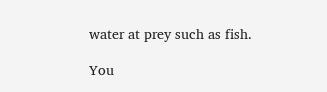water at prey such as fish.

You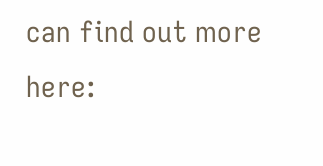can find out more here: